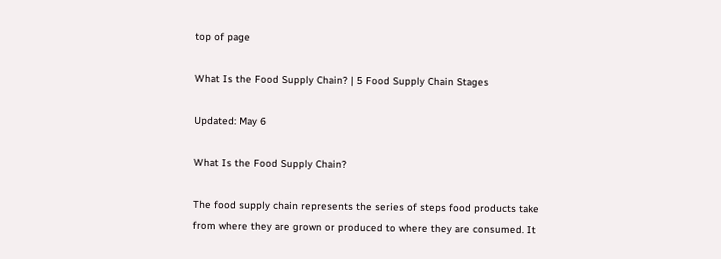top of page

What Is the Food Supply Chain? | 5 Food Supply Chain Stages

Updated: May 6

What Is the Food Supply Chain?

The food supply chain represents the series of steps food products take from where they are grown or produced to where they are consumed. It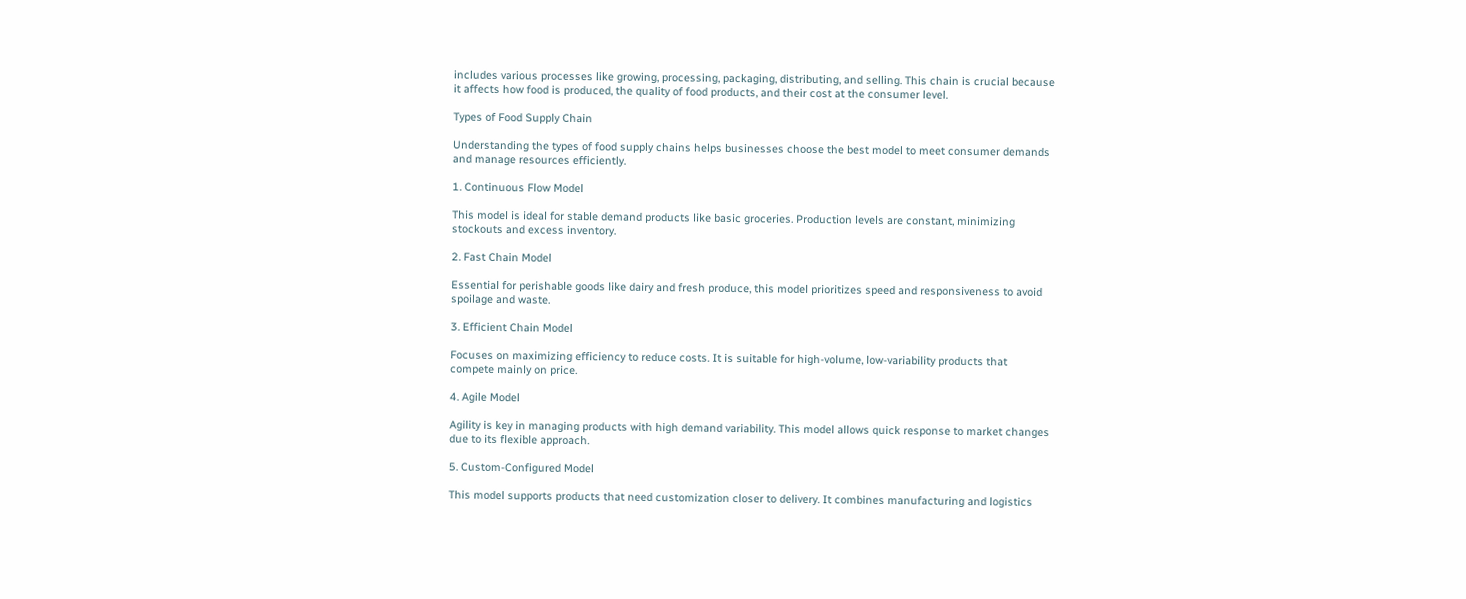includes various processes like growing, processing, packaging, distributing, and selling. This chain is crucial because it affects how food is produced, the quality of food products, and their cost at the consumer level.

Types of Food Supply Chain

Understanding the types of food supply chains helps businesses choose the best model to meet consumer demands and manage resources efficiently.

1. Continuous Flow Model

This model is ideal for stable demand products like basic groceries. Production levels are constant, minimizing stockouts and excess inventory.

2. Fast Chain Model

Essential for perishable goods like dairy and fresh produce, this model prioritizes speed and responsiveness to avoid spoilage and waste.

3. Efficient Chain Model

Focuses on maximizing efficiency to reduce costs. It is suitable for high-volume, low-variability products that compete mainly on price.

4. Agile Model

Agility is key in managing products with high demand variability. This model allows quick response to market changes due to its flexible approach.

5. Custom-Configured Model

This model supports products that need customization closer to delivery. It combines manufacturing and logistics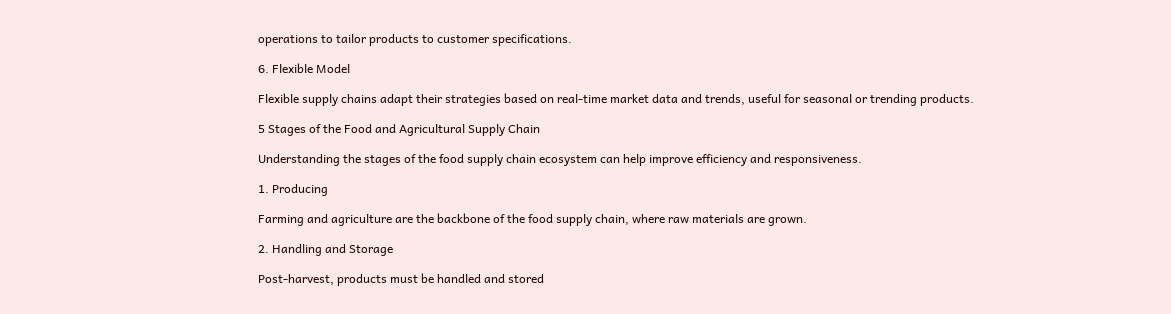operations to tailor products to customer specifications.

6. Flexible Model

Flexible supply chains adapt their strategies based on real-time market data and trends, useful for seasonal or trending products.

5 Stages of the Food and Agricultural Supply Chain

Understanding the stages of the food supply chain ecosystem can help improve efficiency and responsiveness.

1. Producing

Farming and agriculture are the backbone of the food supply chain, where raw materials are grown.

2. Handling and Storage

Post-harvest, products must be handled and stored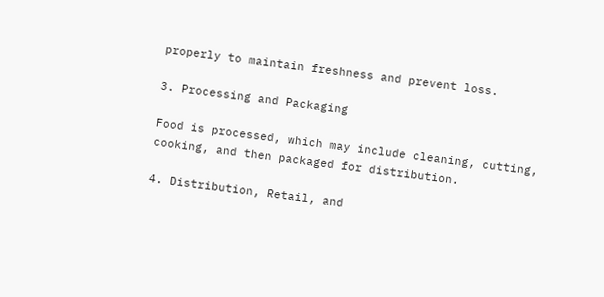properly to maintain freshness and prevent loss.

3. Processing and Packaging

Food is processed, which may include cleaning, cutting, cooking, and then packaged for distribution.

4. Distribution, Retail, and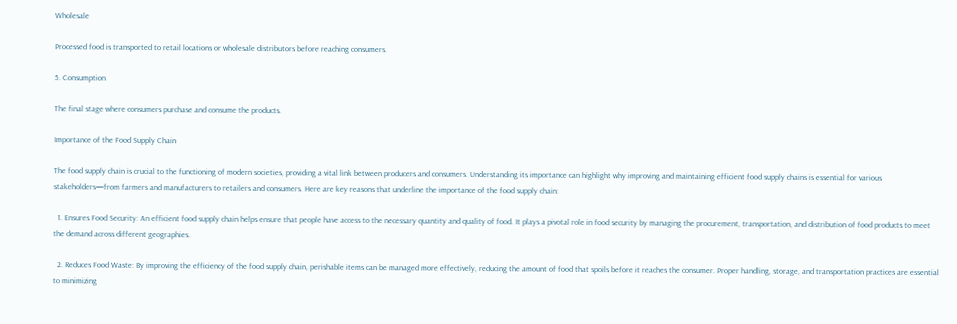Wholesale

Processed food is transported to retail locations or wholesale distributors before reaching consumers.

5. Consumption

The final stage where consumers purchase and consume the products.

Importance of the Food Supply Chain

The food supply chain is crucial to the functioning of modern societies, providing a vital link between producers and consumers. Understanding its importance can highlight why improving and maintaining efficient food supply chains is essential for various stakeholders—from farmers and manufacturers to retailers and consumers. Here are key reasons that underline the importance of the food supply chain:

  1. Ensures Food Security: An efficient food supply chain helps ensure that people have access to the necessary quantity and quality of food. It plays a pivotal role in food security by managing the procurement, transportation, and distribution of food products to meet the demand across different geographies.

  2. Reduces Food Waste: By improving the efficiency of the food supply chain, perishable items can be managed more effectively, reducing the amount of food that spoils before it reaches the consumer. Proper handling, storage, and transportation practices are essential to minimizing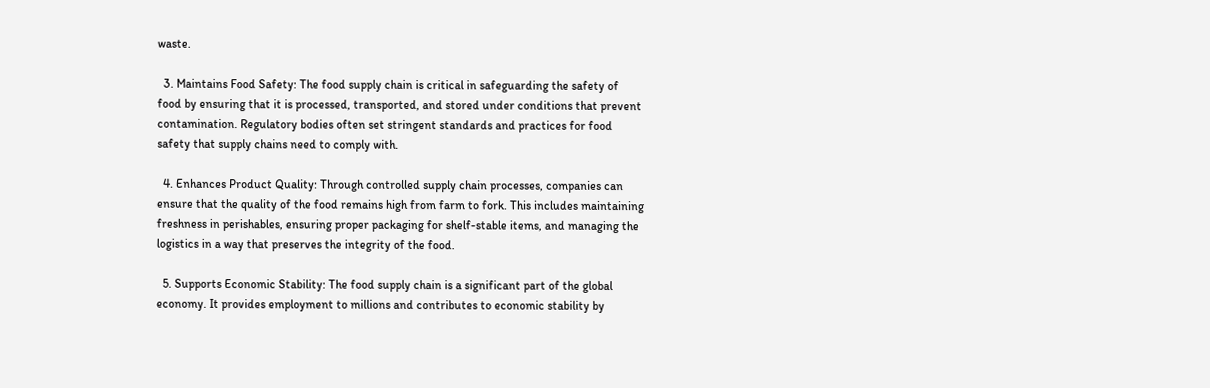waste.

  3. Maintains Food Safety: The food supply chain is critical in safeguarding the safety of food by ensuring that it is processed, transported, and stored under conditions that prevent contamination. Regulatory bodies often set stringent standards and practices for food safety that supply chains need to comply with.

  4. Enhances Product Quality: Through controlled supply chain processes, companies can ensure that the quality of the food remains high from farm to fork. This includes maintaining freshness in perishables, ensuring proper packaging for shelf-stable items, and managing the logistics in a way that preserves the integrity of the food.

  5. Supports Economic Stability: The food supply chain is a significant part of the global economy. It provides employment to millions and contributes to economic stability by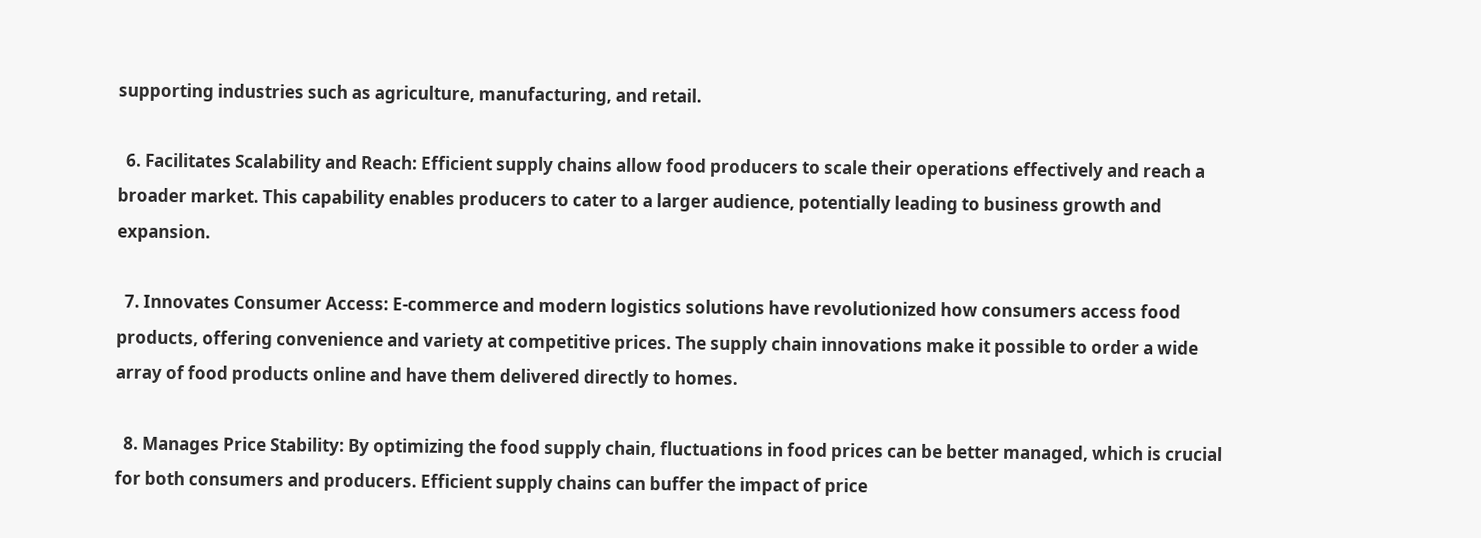supporting industries such as agriculture, manufacturing, and retail.

  6. Facilitates Scalability and Reach: Efficient supply chains allow food producers to scale their operations effectively and reach a broader market. This capability enables producers to cater to a larger audience, potentially leading to business growth and expansion.

  7. Innovates Consumer Access: E-commerce and modern logistics solutions have revolutionized how consumers access food products, offering convenience and variety at competitive prices. The supply chain innovations make it possible to order a wide array of food products online and have them delivered directly to homes.

  8. Manages Price Stability: By optimizing the food supply chain, fluctuations in food prices can be better managed, which is crucial for both consumers and producers. Efficient supply chains can buffer the impact of price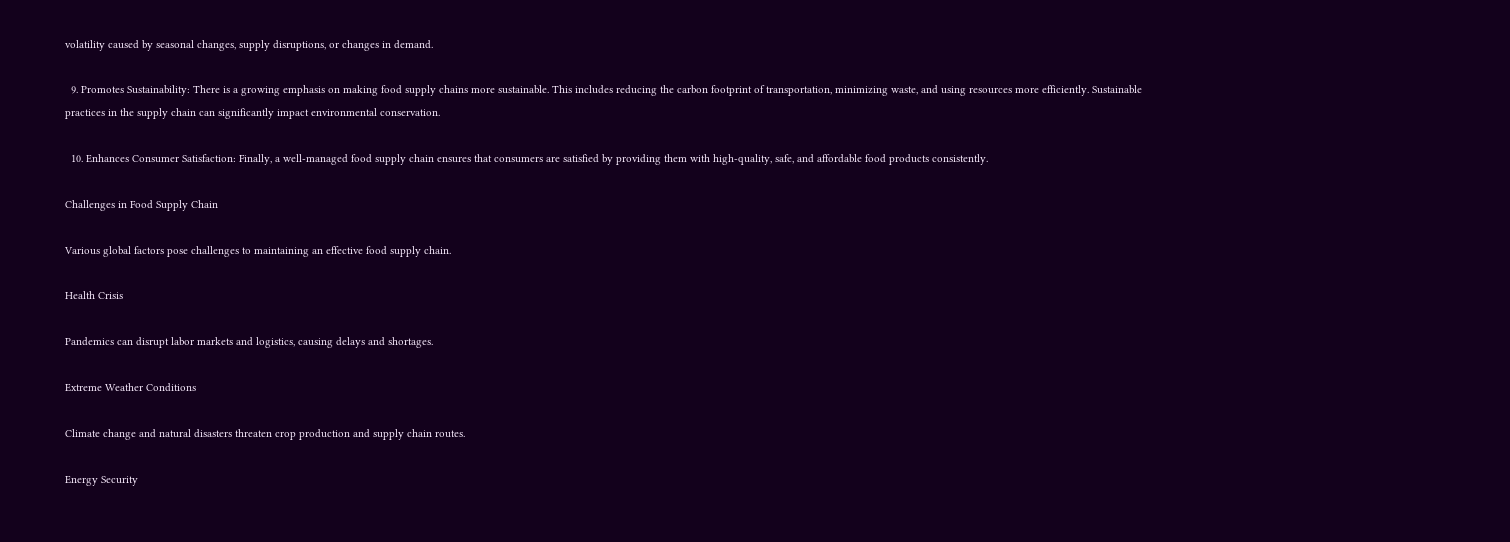volatility caused by seasonal changes, supply disruptions, or changes in demand.

  9. Promotes Sustainability: There is a growing emphasis on making food supply chains more sustainable. This includes reducing the carbon footprint of transportation, minimizing waste, and using resources more efficiently. Sustainable practices in the supply chain can significantly impact environmental conservation.

  10. Enhances Consumer Satisfaction: Finally, a well-managed food supply chain ensures that consumers are satisfied by providing them with high-quality, safe, and affordable food products consistently.

Challenges in Food Supply Chain

Various global factors pose challenges to maintaining an effective food supply chain.

Health Crisis

Pandemics can disrupt labor markets and logistics, causing delays and shortages.

Extreme Weather Conditions

Climate change and natural disasters threaten crop production and supply chain routes.

Energy Security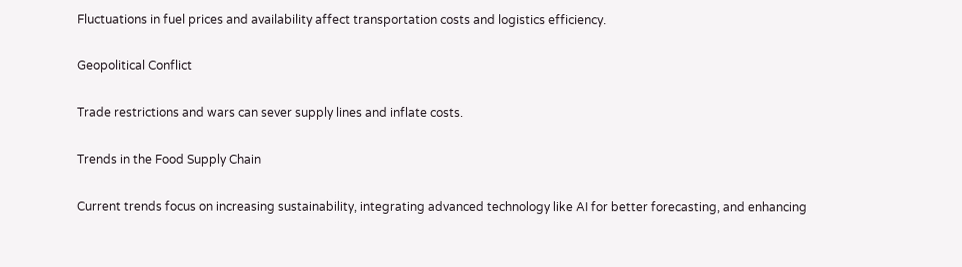Fluctuations in fuel prices and availability affect transportation costs and logistics efficiency.

Geopolitical Conflict

Trade restrictions and wars can sever supply lines and inflate costs.

Trends in the Food Supply Chain

Current trends focus on increasing sustainability, integrating advanced technology like AI for better forecasting, and enhancing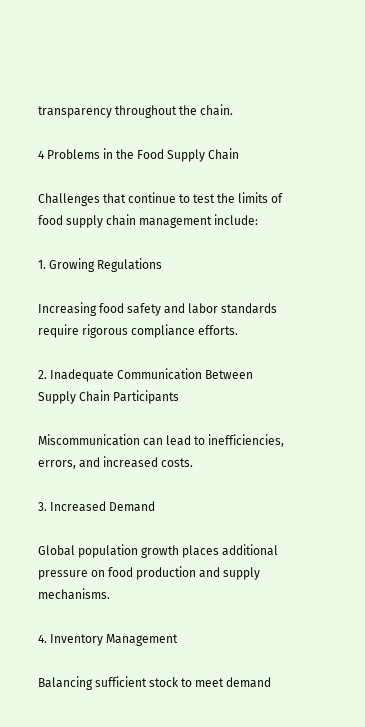transparency throughout the chain.

4 Problems in the Food Supply Chain

Challenges that continue to test the limits of food supply chain management include:

1. Growing Regulations

Increasing food safety and labor standards require rigorous compliance efforts.

2. Inadequate Communication Between Supply Chain Participants

Miscommunication can lead to inefficiencies, errors, and increased costs.

3. Increased Demand

Global population growth places additional pressure on food production and supply mechanisms.

4. Inventory Management

Balancing sufficient stock to meet demand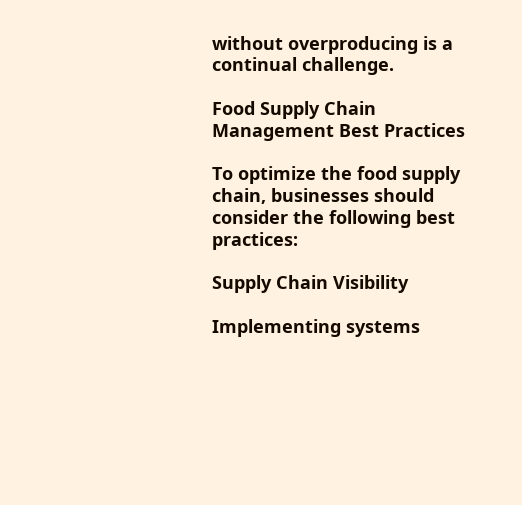without overproducing is a continual challenge.

Food Supply Chain Management Best Practices

To optimize the food supply chain, businesses should consider the following best practices:

Supply Chain Visibility

Implementing systems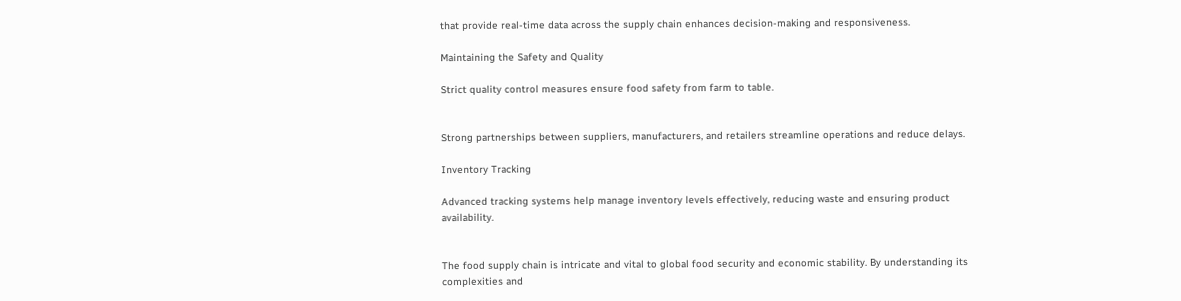that provide real-time data across the supply chain enhances decision-making and responsiveness.

Maintaining the Safety and Quality

Strict quality control measures ensure food safety from farm to table.


Strong partnerships between suppliers, manufacturers, and retailers streamline operations and reduce delays.

Inventory Tracking

Advanced tracking systems help manage inventory levels effectively, reducing waste and ensuring product availability.


The food supply chain is intricate and vital to global food security and economic stability. By understanding its complexities and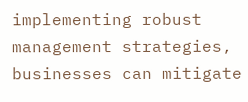implementing robust management strategies, businesses can mitigate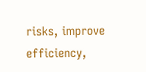risks, improve efficiency,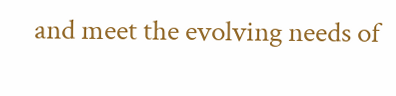and meet the evolving needs of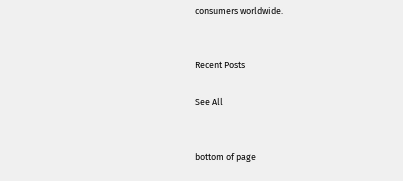consumers worldwide.


Recent Posts

See All


bottom of page